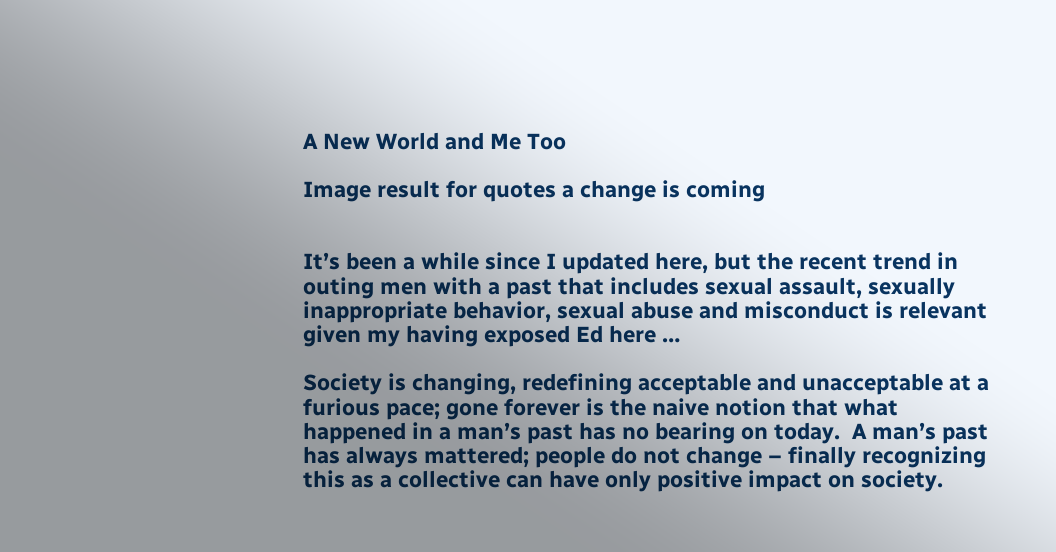A New World and Me Too

Image result for quotes a change is coming


It’s been a while since I updated here, but the recent trend in outing men with a past that includes sexual assault, sexually inappropriate behavior, sexual abuse and misconduct is relevant given my having exposed Ed here …

Society is changing, redefining acceptable and unacceptable at a furious pace; gone forever is the naive notion that what happened in a man’s past has no bearing on today.  A man’s past has always mattered; people do not change – finally recognizing this as a collective can have only positive impact on society.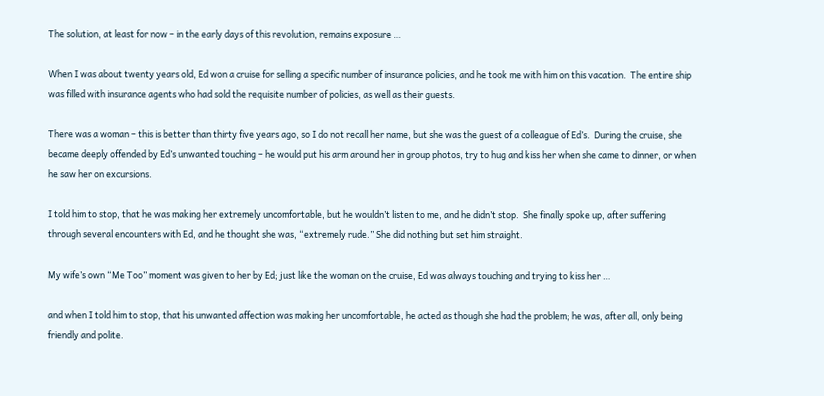The solution, at least for now – in the early days of this revolution, remains exposure …

When I was about twenty years old, Ed won a cruise for selling a specific number of insurance policies, and he took me with him on this vacation.  The entire ship was filled with insurance agents who had sold the requisite number of policies, as well as their guests.

There was a woman – this is better than thirty five years ago, so I do not recall her name, but she was the guest of a colleague of Ed’s.  During the cruise, she became deeply offended by Ed’s unwanted touching – he would put his arm around her in group photos, try to hug and kiss her when she came to dinner, or when he saw her on excursions.

I told him to stop, that he was making her extremely uncomfortable, but he wouldn’t listen to me, and he didn’t stop.  She finally spoke up, after suffering through several encounters with Ed, and he thought she was, “extremely rude.” She did nothing but set him straight.

My wife’s own “Me Too” moment was given to her by Ed; just like the woman on the cruise, Ed was always touching and trying to kiss her …

and when I told him to stop, that his unwanted affection was making her uncomfortable, he acted as though she had the problem; he was, after all, only being friendly and polite.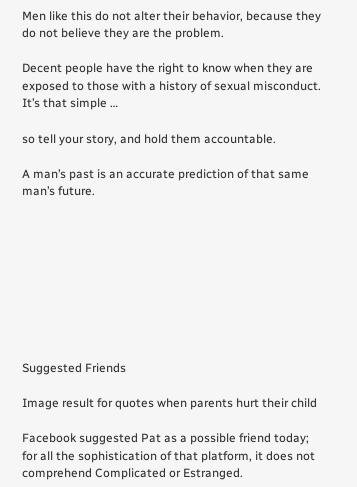Men like this do not alter their behavior, because they do not believe they are the problem.

Decent people have the right to know when they are exposed to those with a history of sexual misconduct. It’s that simple …

so tell your story, and hold them accountable.

A man’s past is an accurate prediction of that same man’s future.









Suggested Friends

Image result for quotes when parents hurt their child

Facebook suggested Pat as a possible friend today; for all the sophistication of that platform, it does not comprehend Complicated or Estranged.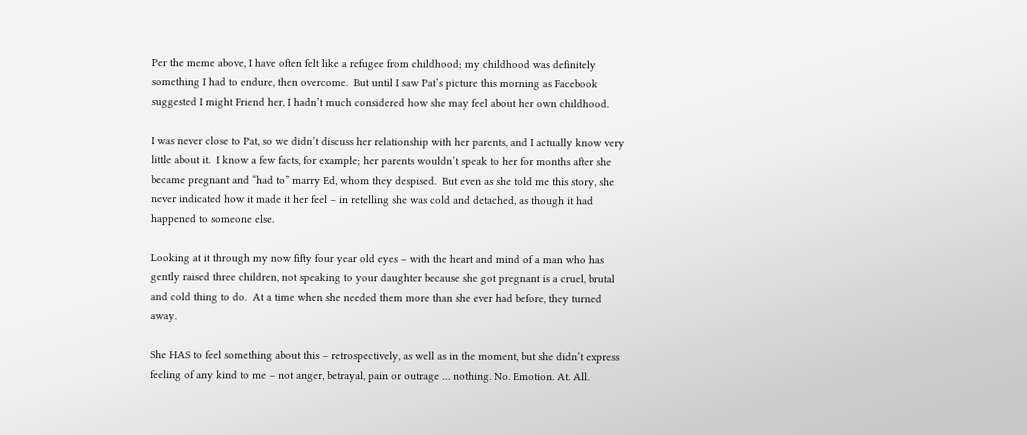Per the meme above, I have often felt like a refugee from childhood; my childhood was definitely something I had to endure, then overcome.  But until I saw Pat’s picture this morning as Facebook suggested I might Friend her, I hadn’t much considered how she may feel about her own childhood.

I was never close to Pat, so we didn’t discuss her relationship with her parents, and I actually know very little about it.  I know a few facts, for example; her parents wouldn’t speak to her for months after she became pregnant and “had to” marry Ed, whom they despised.  But even as she told me this story, she never indicated how it made it her feel – in retelling she was cold and detached, as though it had happened to someone else.

Looking at it through my now fifty four year old eyes – with the heart and mind of a man who has gently raised three children, not speaking to your daughter because she got pregnant is a cruel, brutal and cold thing to do.  At a time when she needed them more than she ever had before, they turned away.

She HAS to feel something about this – retrospectively, as well as in the moment, but she didn’t express feeling of any kind to me – not anger, betrayal, pain or outrage … nothing. No. Emotion. At. All.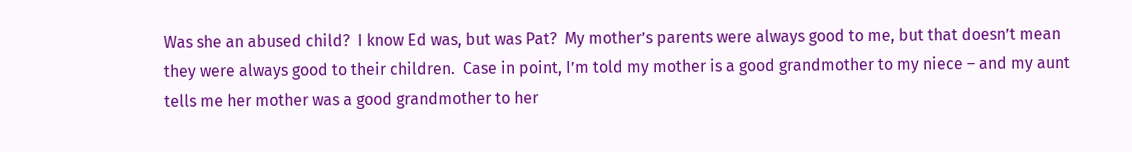Was she an abused child?  I know Ed was, but was Pat?  My mother’s parents were always good to me, but that doesn’t mean they were always good to their children.  Case in point, I’m told my mother is a good grandmother to my niece – and my aunt tells me her mother was a good grandmother to her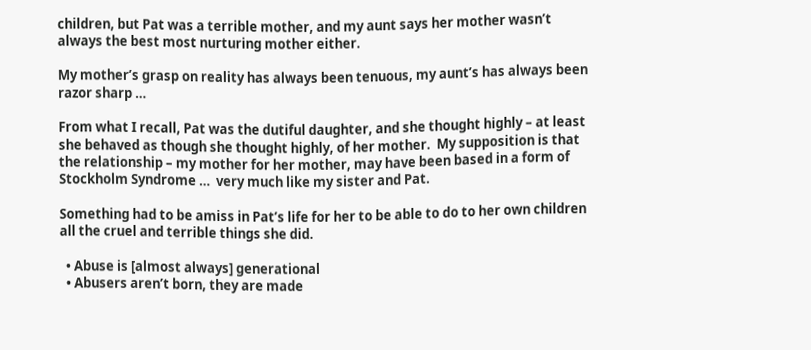children, but Pat was a terrible mother, and my aunt says her mother wasn’t always the best most nurturing mother either.

My mother’s grasp on reality has always been tenuous, my aunt’s has always been razor sharp …

From what I recall, Pat was the dutiful daughter, and she thought highly – at least she behaved as though she thought highly, of her mother.  My supposition is that the relationship – my mother for her mother, may have been based in a form of Stockholm Syndrome …  very much like my sister and Pat.

Something had to be amiss in Pat’s life for her to be able to do to her own children all the cruel and terrible things she did.

  • Abuse is [almost always] generational
  • Abusers aren’t born, they are made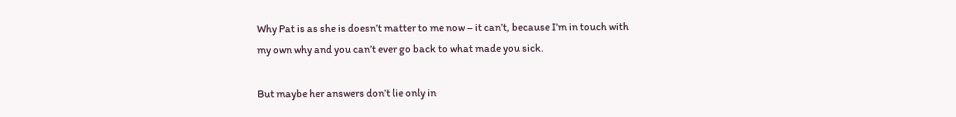Why Pat is as she is doesn’t matter to me now – it can’t, because I’m in touch with my own why and you can’t ever go back to what made you sick.

But maybe her answers don’t lie only in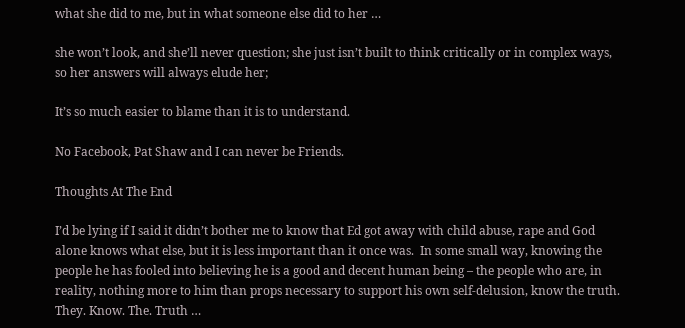what she did to me, but in what someone else did to her …

she won’t look, and she’ll never question; she just isn’t built to think critically or in complex ways, so her answers will always elude her;

It’s so much easier to blame than it is to understand.

No Facebook, Pat Shaw and I can never be Friends.

Thoughts At The End

I’d be lying if I said it didn’t bother me to know that Ed got away with child abuse, rape and God alone knows what else, but it is less important than it once was.  In some small way, knowing the people he has fooled into believing he is a good and decent human being – the people who are, in reality, nothing more to him than props necessary to support his own self-delusion, know the truth.  They. Know. The. Truth …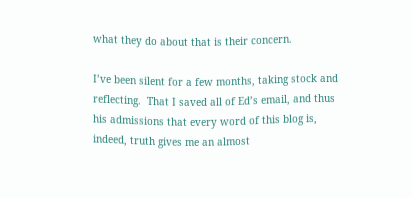what they do about that is their concern.

I’ve been silent for a few months, taking stock and reflecting.  That I saved all of Ed’s email, and thus his admissions that every word of this blog is, indeed, truth gives me an almost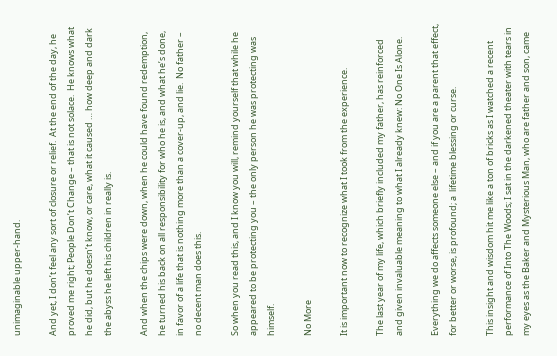unimaginable upper-hand.

And yet, I don’t feel any sort of closure or relief.  At the end of the day, he proved me right; People Don’t Change – that is not solace.  He knows what he did, but he doesn’t know, or care, what it caused … how deep and dark the abyss he left his children in really is.

And when the chips were down, when he could have found redemption, he turned his back on all responsibility for who he is, and what he’s done, in favor of a life that is nothing more than a cover-up, and lie.  No father – no decent man does this.

So when you read this, and I know you will, remind yourself that while he appeared to be protecting you – the only person he was protecting was himself.

No More

It is important now to recognize what I took from the experience.

The last year of my life, which briefly included my father, has reinforced and given invaluable meaning to what I already knew: No One Is Alone.

Everything we do affects someone else – and if you are a parent that effect, for better or worse, is profound; a  lifetime blessing or curse.

This insight and wisdom hit me like a ton of bricks as I watched a recent performance of Into The Woods; I sat in the darkened theater with tears in my eyes as the Baker and Mysterious Man, who are father and son, came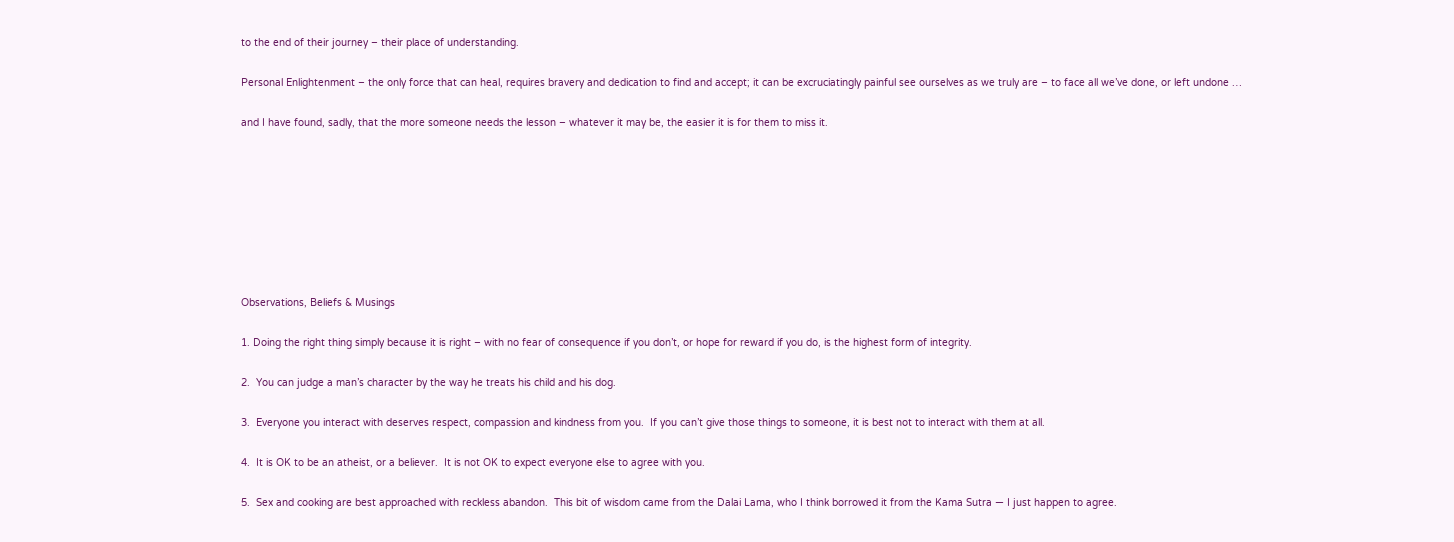to the end of their journey – their place of understanding.

Personal Enlightenment – the only force that can heal, requires bravery and dedication to find and accept; it can be excruciatingly painful see ourselves as we truly are – to face all we’ve done, or left undone …

and I have found, sadly, that the more someone needs the lesson – whatever it may be, the easier it is for them to miss it.








Observations, Beliefs & Musings

1. Doing the right thing simply because it is right – with no fear of consequence if you don’t, or hope for reward if you do, is the highest form of integrity.

2.  You can judge a man’s character by the way he treats his child and his dog.

3.  Everyone you interact with deserves respect, compassion and kindness from you.  If you can’t give those things to someone, it is best not to interact with them at all.

4.  It is OK to be an atheist, or a believer.  It is not OK to expect everyone else to agree with you.

5.  Sex and cooking are best approached with reckless abandon.  This bit of wisdom came from the Dalai Lama, who I think borrowed it from the Kama Sutra — I just happen to agree.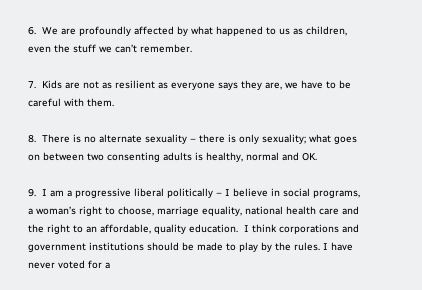6.  We are profoundly affected by what happened to us as children, even the stuff we can’t remember.

7.  Kids are not as resilient as everyone says they are, we have to be careful with them.

8.  There is no alternate sexuality – there is only sexuality; what goes on between two consenting adults is healthy, normal and OK.

9.  I am a progressive liberal politically – I believe in social programs, a woman’s right to choose, marriage equality, national health care and the right to an affordable, quality education.  I think corporations and government institutions should be made to play by the rules. I have never voted for a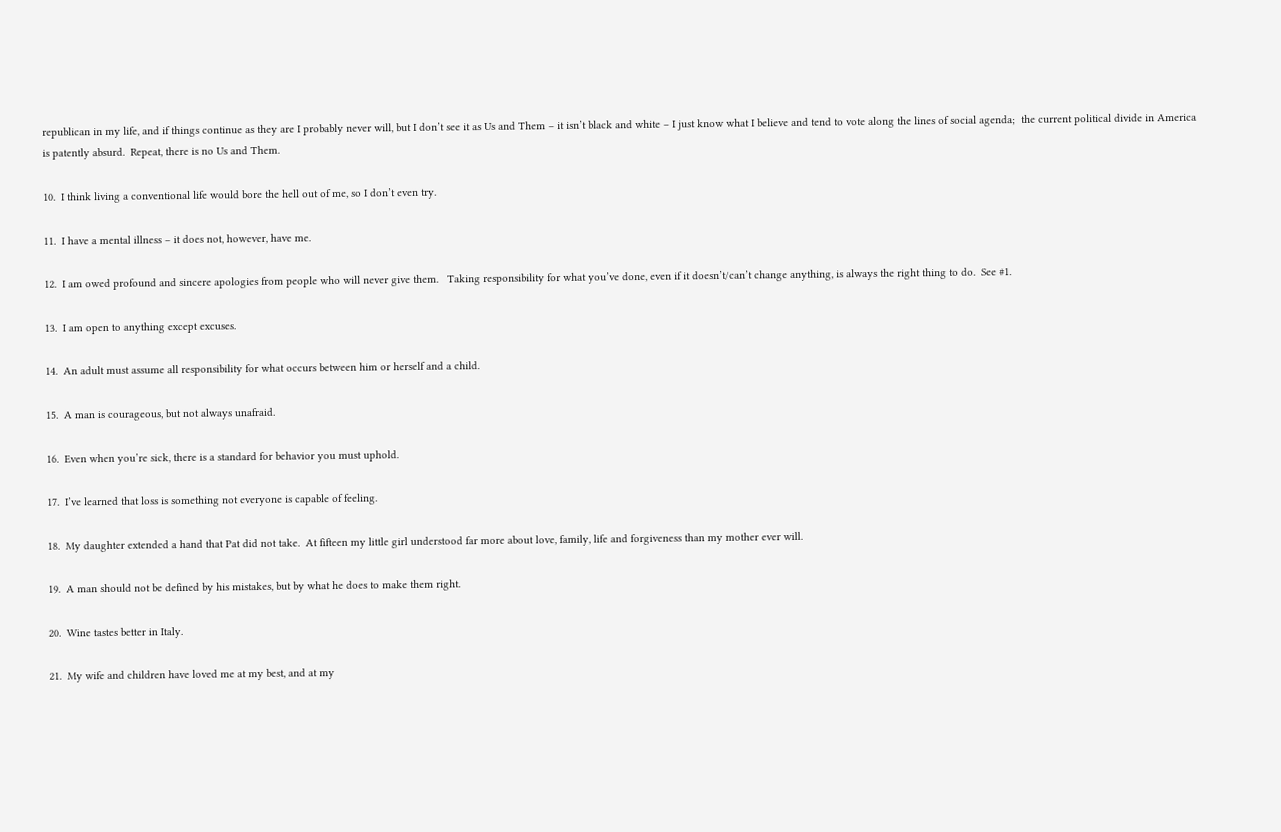republican in my life, and if things continue as they are I probably never will, but I don’t see it as Us and Them – it isn’t black and white – I just know what I believe and tend to vote along the lines of social agenda;  the current political divide in America is patently absurd.  Repeat, there is no Us and Them.

10.  I think living a conventional life would bore the hell out of me, so I don’t even try.

11.  I have a mental illness – it does not, however, have me.

12.  I am owed profound and sincere apologies from people who will never give them.   Taking responsibility for what you’ve done, even if it doesn’t/can’t change anything, is always the right thing to do.  See #1.

13.  I am open to anything except excuses.

14.  An adult must assume all responsibility for what occurs between him or herself and a child.

15.  A man is courageous, but not always unafraid.

16.  Even when you’re sick, there is a standard for behavior you must uphold.

17.  I’ve learned that loss is something not everyone is capable of feeling.

18.  My daughter extended a hand that Pat did not take.  At fifteen my little girl understood far more about love, family, life and forgiveness than my mother ever will.

19.  A man should not be defined by his mistakes, but by what he does to make them right.

20.  Wine tastes better in Italy.

21.  My wife and children have loved me at my best, and at my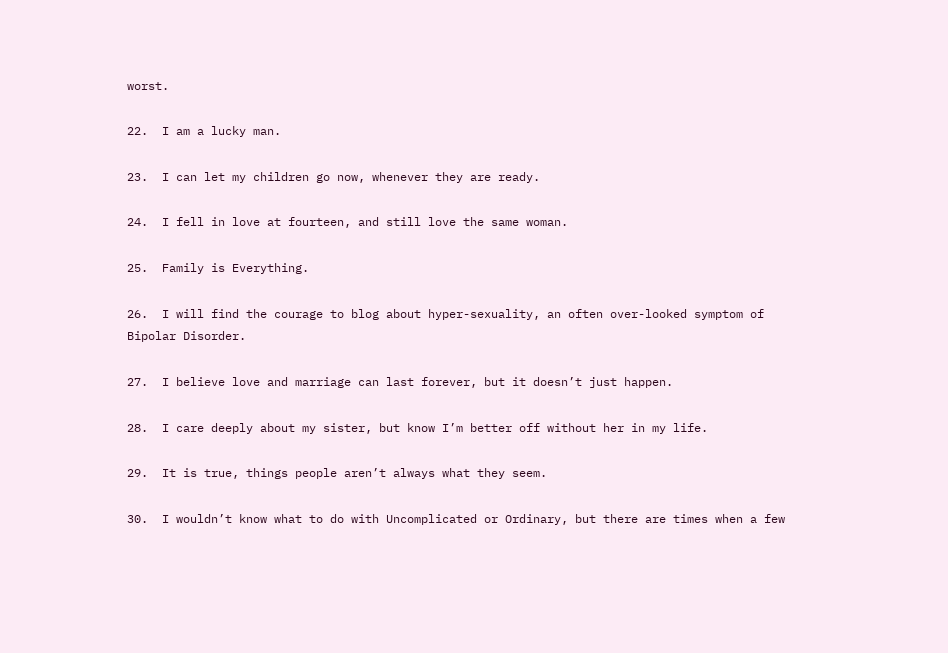worst.

22.  I am a lucky man.

23.  I can let my children go now, whenever they are ready.

24.  I fell in love at fourteen, and still love the same woman.

25.  Family is Everything.

26.  I will find the courage to blog about hyper-sexuality, an often over-looked symptom of Bipolar Disorder.

27.  I believe love and marriage can last forever, but it doesn’t just happen.

28.  I care deeply about my sister, but know I’m better off without her in my life.

29.  It is true, things people aren’t always what they seem.

30.  I wouldn’t know what to do with Uncomplicated or Ordinary, but there are times when a few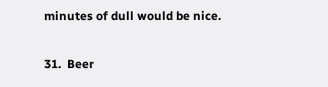minutes of dull would be nice.

31.  Beer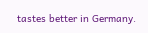tastes better in Germany.